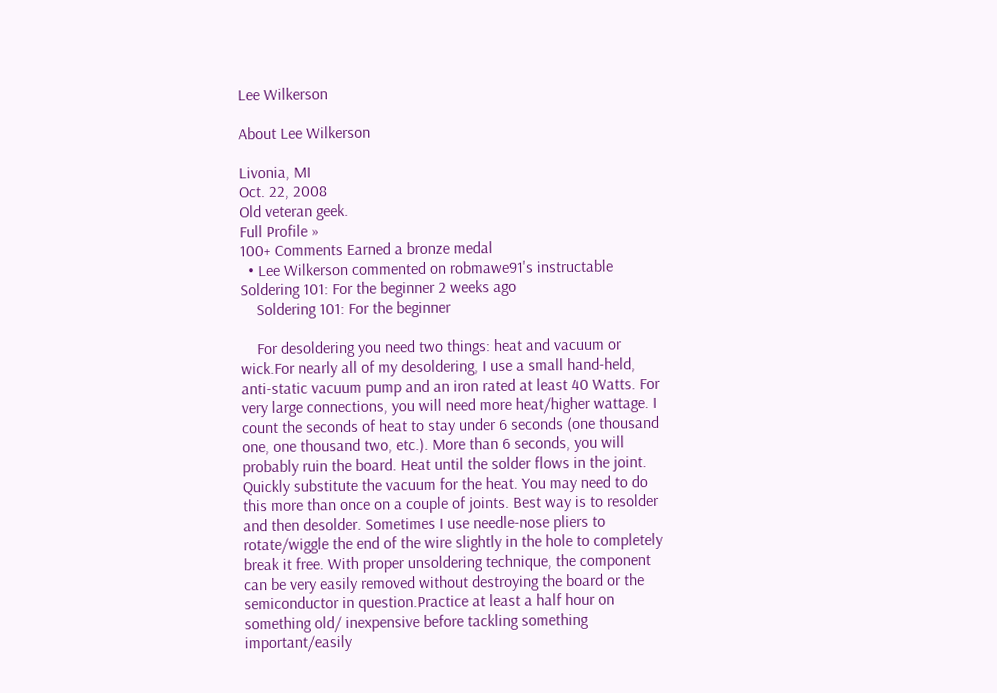Lee Wilkerson

About Lee Wilkerson

Livonia, MI
Oct. 22, 2008
Old veteran geek.
Full Profile »
100+ Comments Earned a bronze medal
  • Lee Wilkerson commented on robmawe91's instructable Soldering 101: For the beginner 2 weeks ago
    Soldering 101: For the beginner

    For desoldering you need two things: heat and vacuum or wick.For nearly all of my desoldering, I use a small hand-held, anti-static vacuum pump and an iron rated at least 40 Watts. For very large connections, you will need more heat/higher wattage. I count the seconds of heat to stay under 6 seconds (one thousand one, one thousand two, etc.). More than 6 seconds, you will probably ruin the board. Heat until the solder flows in the joint. Quickly substitute the vacuum for the heat. You may need to do this more than once on a couple of joints. Best way is to resolder and then desolder. Sometimes I use needle-nose pliers to rotate/wiggle the end of the wire slightly in the hole to completely break it free. With proper unsoldering technique, the component can be very easily removed without destroying the board or the semiconductor in question.Practice at least a half hour on something old/ inexpensive before tackling something important/easily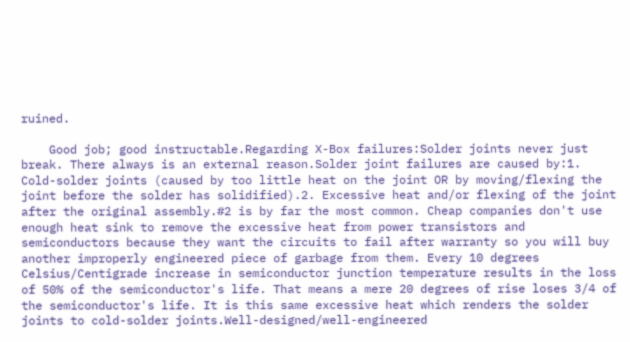ruined.

    Good job; good instructable.Regarding X-Box failures:Solder joints never just break. There always is an external reason.Solder joint failures are caused by:1. Cold-solder joints (caused by too little heat on the joint OR by moving/flexing the joint before the solder has solidified).2. Excessive heat and/or flexing of the joint after the original assembly.#2 is by far the most common. Cheap companies don't use enough heat sink to remove the excessive heat from power transistors and semiconductors because they want the circuits to fail after warranty so you will buy another improperly engineered piece of garbage from them. Every 10 degrees Celsius/Centigrade increase in semiconductor junction temperature results in the loss of 50% of the semiconductor's life. That means a mere 20 degrees of rise loses 3/4 of the semiconductor's life. It is this same excessive heat which renders the solder joints to cold-solder joints.Well-designed/well-engineered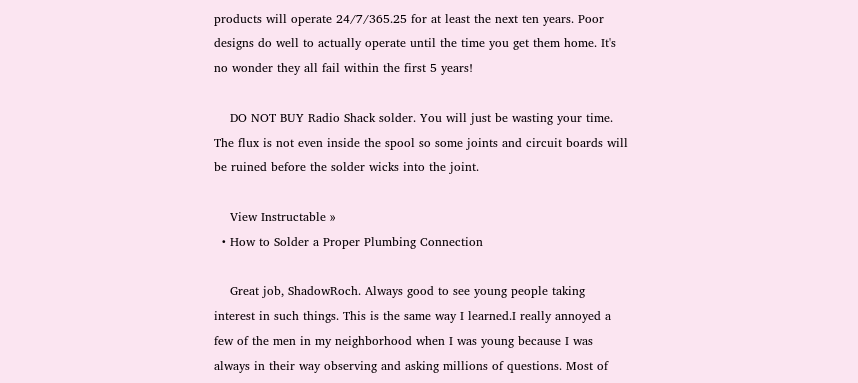products will operate 24/7/365.25 for at least the next ten years. Poor designs do well to actually operate until the time you get them home. It's no wonder they all fail within the first 5 years!

    DO NOT BUY Radio Shack solder. You will just be wasting your time. The flux is not even inside the spool so some joints and circuit boards will be ruined before the solder wicks into the joint.

    View Instructable »
  • How to Solder a Proper Plumbing Connection

    Great job, ShadowRoch. Always good to see young people taking interest in such things. This is the same way I learned.I really annoyed a few of the men in my neighborhood when I was young because I was always in their way observing and asking millions of questions. Most of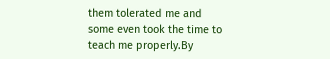them tolerated me and some even took the time to teach me properly.By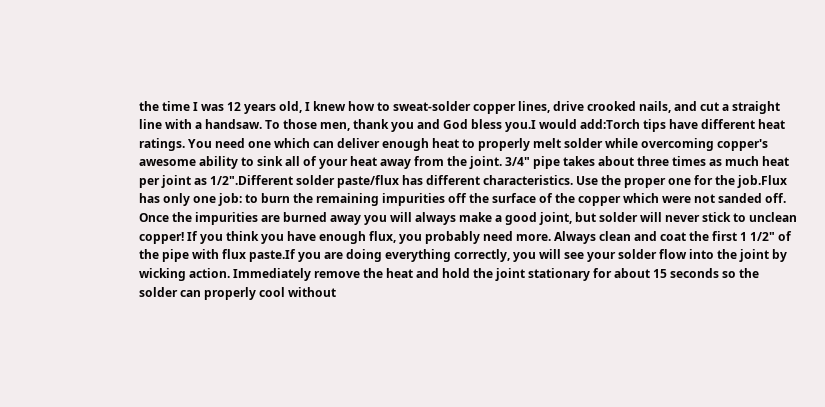the time I was 12 years old, I knew how to sweat-solder copper lines, drive crooked nails, and cut a straight line with a handsaw. To those men, thank you and God bless you.I would add:Torch tips have different heat ratings. You need one which can deliver enough heat to properly melt solder while overcoming copper's awesome ability to sink all of your heat away from the joint. 3/4" pipe takes about three times as much heat per joint as 1/2".Different solder paste/flux has different characteristics. Use the proper one for the job.Flux has only one job: to burn the remaining impurities off the surface of the copper which were not sanded off. Once the impurities are burned away you will always make a good joint, but solder will never stick to unclean copper! If you think you have enough flux, you probably need more. Always clean and coat the first 1 1/2" of the pipe with flux paste.If you are doing everything correctly, you will see your solder flow into the joint by wicking action. Immediately remove the heat and hold the joint stationary for about 15 seconds so the solder can properly cool without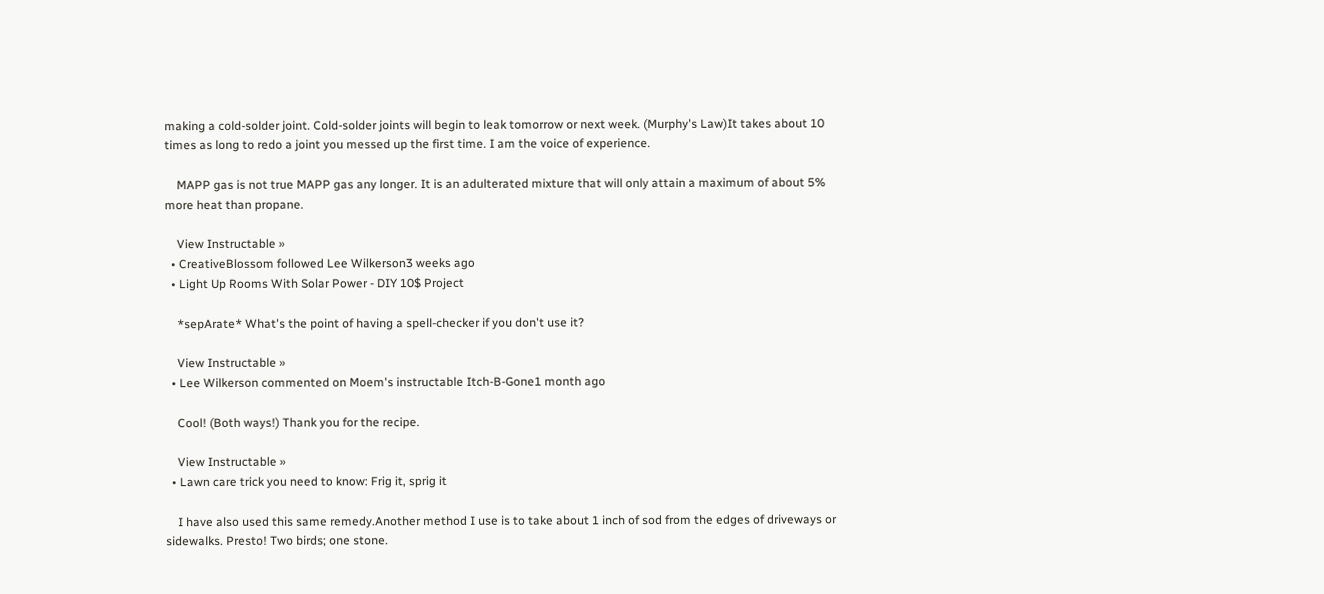making a cold-solder joint. Cold-solder joints will begin to leak tomorrow or next week. (Murphy's Law)It takes about 10 times as long to redo a joint you messed up the first time. I am the voice of experience.

    MAPP gas is not true MAPP gas any longer. It is an adulterated mixture that will only attain a maximum of about 5% more heat than propane.

    View Instructable »
  • CreativeBlossom followed Lee Wilkerson3 weeks ago
  • Light Up Rooms With Solar Power - DIY 10$ Project

    *sepArate* What's the point of having a spell-checker if you don't use it?

    View Instructable »
  • Lee Wilkerson commented on Moem's instructable Itch-B-Gone1 month ago

    Cool! (Both ways!) Thank you for the recipe.

    View Instructable »
  • Lawn care trick you need to know: Frig it, sprig it

    I have also used this same remedy.Another method I use is to take about 1 inch of sod from the edges of driveways or sidewalks. Presto! Two birds; one stone.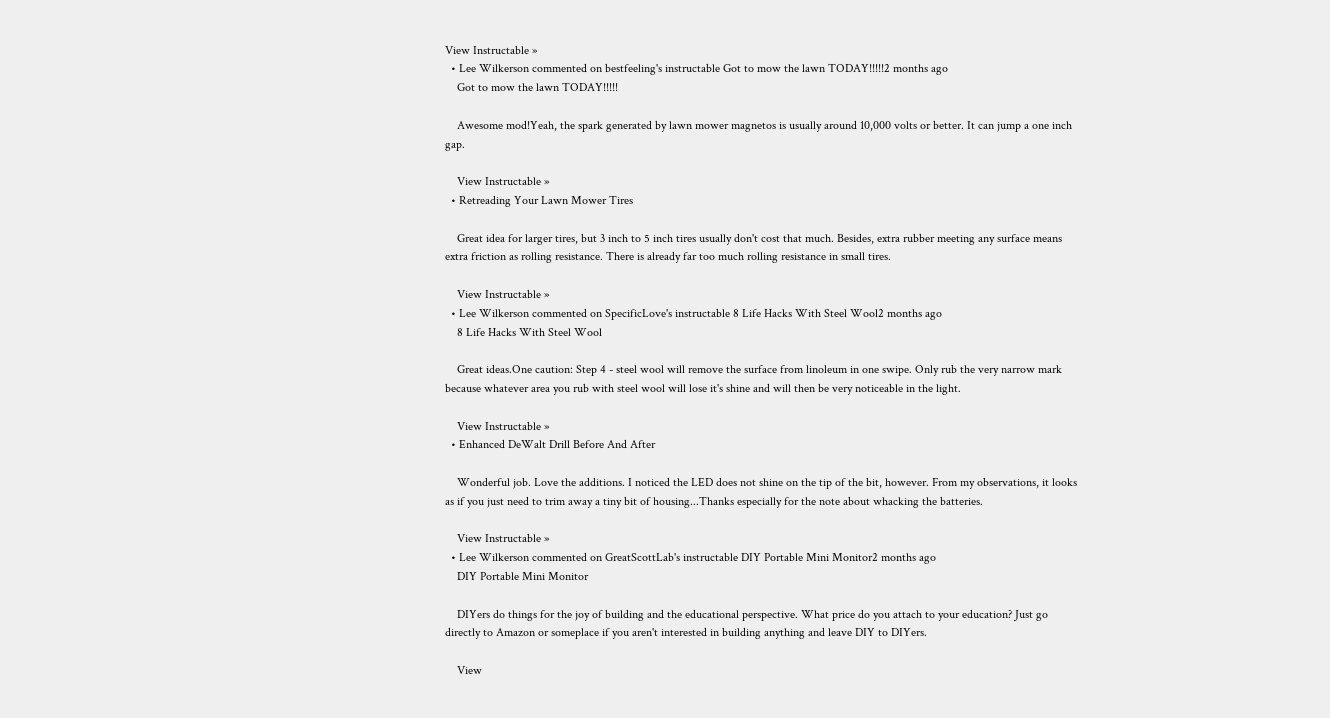View Instructable »
  • Lee Wilkerson commented on bestfeeling's instructable Got to mow the lawn TODAY!!!!!2 months ago
    Got to mow the lawn TODAY!!!!!

    Awesome mod!Yeah, the spark generated by lawn mower magnetos is usually around 10,000 volts or better. It can jump a one inch gap.

    View Instructable »
  • Retreading Your Lawn Mower Tires

    Great idea for larger tires, but 3 inch to 5 inch tires usually don't cost that much. Besides, extra rubber meeting any surface means extra friction as rolling resistance. There is already far too much rolling resistance in small tires.

    View Instructable »
  • Lee Wilkerson commented on SpecificLove's instructable 8 Life Hacks With Steel Wool2 months ago
    8 Life Hacks With Steel Wool

    Great ideas.One caution: Step 4 - steel wool will remove the surface from linoleum in one swipe. Only rub the very narrow mark because whatever area you rub with steel wool will lose it's shine and will then be very noticeable in the light.

    View Instructable »
  • Enhanced DeWalt Drill Before And After

    Wonderful job. Love the additions. I noticed the LED does not shine on the tip of the bit, however. From my observations, it looks as if you just need to trim away a tiny bit of housing...Thanks especially for the note about whacking the batteries.

    View Instructable »
  • Lee Wilkerson commented on GreatScottLab's instructable DIY Portable Mini Monitor2 months ago
    DIY Portable Mini Monitor

    DIYers do things for the joy of building and the educational perspective. What price do you attach to your education? Just go directly to Amazon or someplace if you aren't interested in building anything and leave DIY to DIYers.

    View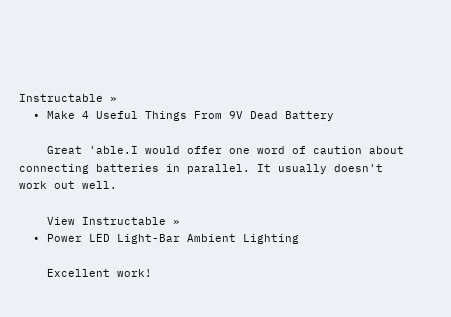Instructable »
  • Make 4 Useful Things From 9V Dead Battery

    Great 'able.I would offer one word of caution about connecting batteries in parallel. It usually doesn't work out well.

    View Instructable »
  • Power LED Light-Bar Ambient Lighting

    Excellent work!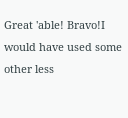Great 'able! Bravo!I would have used some other less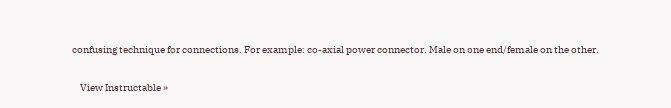confusing technique for connections. For example: co-axial power connector. Male on one end/female on the other.

    View Instructable »